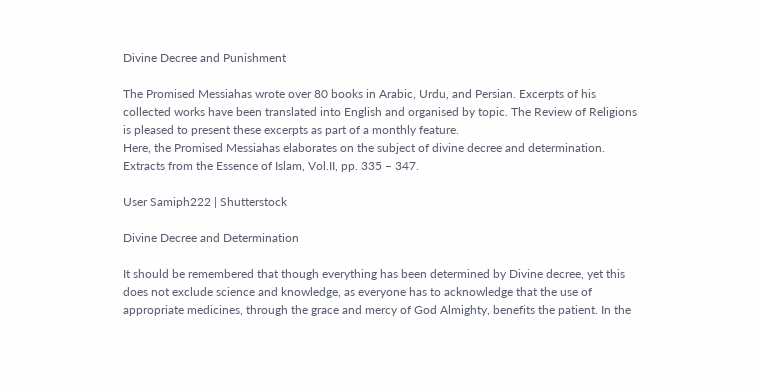Divine Decree and Punishment

The Promised Messiahas wrote over 80 books in Arabic, Urdu, and Persian. Excerpts of his collected works have been translated into English and organised by topic. The Review of Religions is pleased to present these excerpts as part of a monthly feature.
Here, the Promised Messiahas elaborates on the subject of divine decree and determination.
Extracts from the Essence of Islam, Vol.II, pp. 335 – 347.

User Samiph222 | Shutterstock

Divine Decree and Determination

It should be remembered that though everything has been determined by Divine decree, yet this does not exclude science and knowledge, as everyone has to acknowledge that the use of appropriate medicines, through the grace and mercy of God Almighty, benefits the patient. In the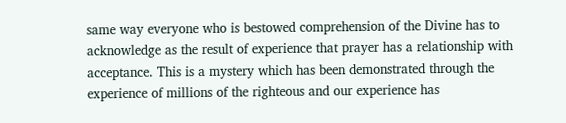same way everyone who is bestowed comprehension of the Divine has to acknowledge as the result of experience that prayer has a relationship with acceptance. This is a mystery which has been demonstrated through the experience of millions of the righteous and our experience has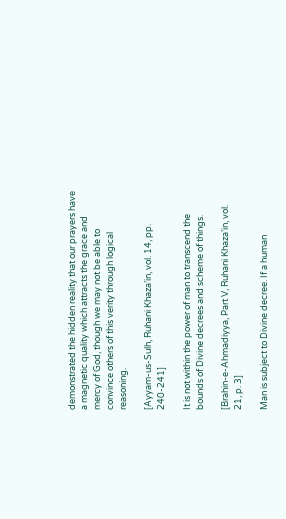demonstrated the hidden reality that our prayers have a magnetic quality which attracts the grace and mercy of God, though we may not be able to convince others of this verity through logical reasoning.

[Ayyam-us-Sulh, Ruhani Khaza’in, vol. 14, pp. 240-241]

It is not within the power of man to transcend the bounds of Divine decrees and scheme of things.

[Brahin-e-Ahmadiyya, Part V, Ruhani Khaza’in, vol. 21, p. 3]

Man is subject to Divine decree. If a human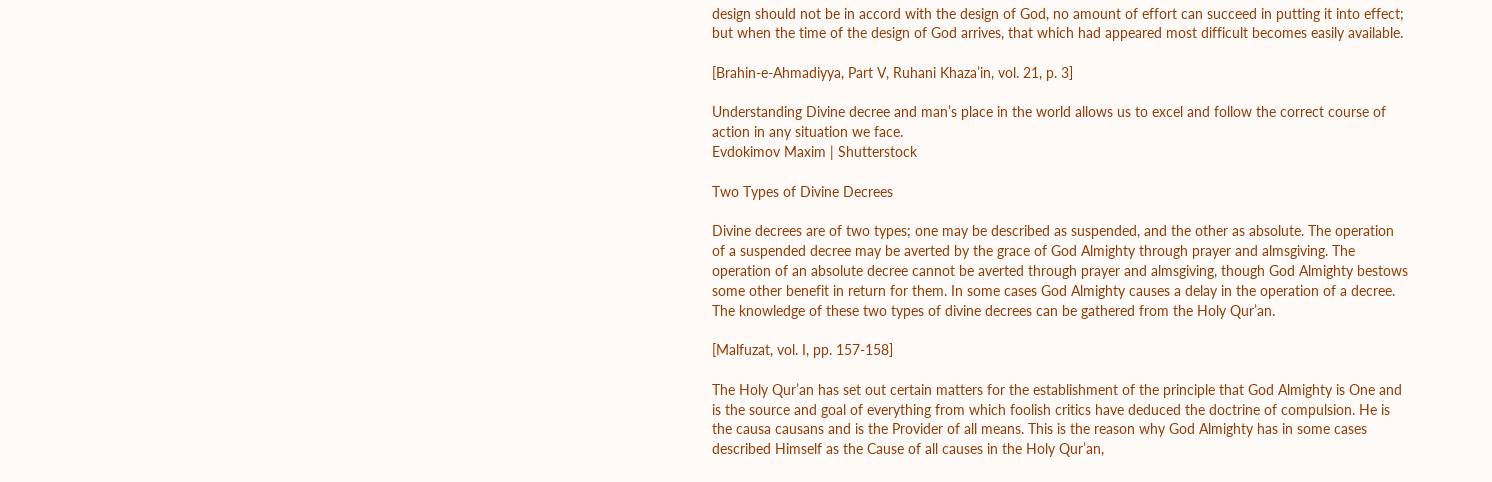design should not be in accord with the design of God, no amount of effort can succeed in putting it into effect; but when the time of the design of God arrives, that which had appeared most difficult becomes easily available.

[Brahin-e-Ahmadiyya, Part V, Ruhani Khaza’in, vol. 21, p. 3]

Understanding Divine decree and man’s place in the world allows us to excel and follow the correct course of action in any situation we face.
Evdokimov Maxim | Shutterstock

Two Types of Divine Decrees

Divine decrees are of two types; one may be described as suspended, and the other as absolute. The operation of a suspended decree may be averted by the grace of God Almighty through prayer and almsgiving. The operation of an absolute decree cannot be averted through prayer and almsgiving, though God Almighty bestows some other benefit in return for them. In some cases God Almighty causes a delay in the operation of a decree. The knowledge of these two types of divine decrees can be gathered from the Holy Qur’an.

[Malfuzat, vol. I, pp. 157-158]

The Holy Qur’an has set out certain matters for the establishment of the principle that God Almighty is One and is the source and goal of everything from which foolish critics have deduced the doctrine of compulsion. He is the causa causans and is the Provider of all means. This is the reason why God Almighty has in some cases described Himself as the Cause of all causes in the Holy Qur’an,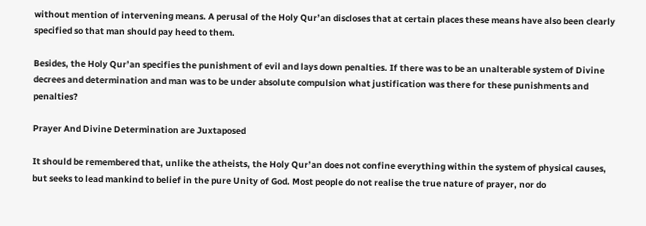without mention of intervening means. A perusal of the Holy Qur’an discloses that at certain places these means have also been clearly specified so that man should pay heed to them.

Besides, the Holy Qur’an specifies the punishment of evil and lays down penalties. If there was to be an unalterable system of Divine decrees and determination and man was to be under absolute compulsion what justification was there for these punishments and penalties?

Prayer And Divine Determination are Juxtaposed

It should be remembered that, unlike the atheists, the Holy Qur’an does not confine everything within the system of physical causes, but seeks to lead mankind to belief in the pure Unity of God. Most people do not realise the true nature of prayer, nor do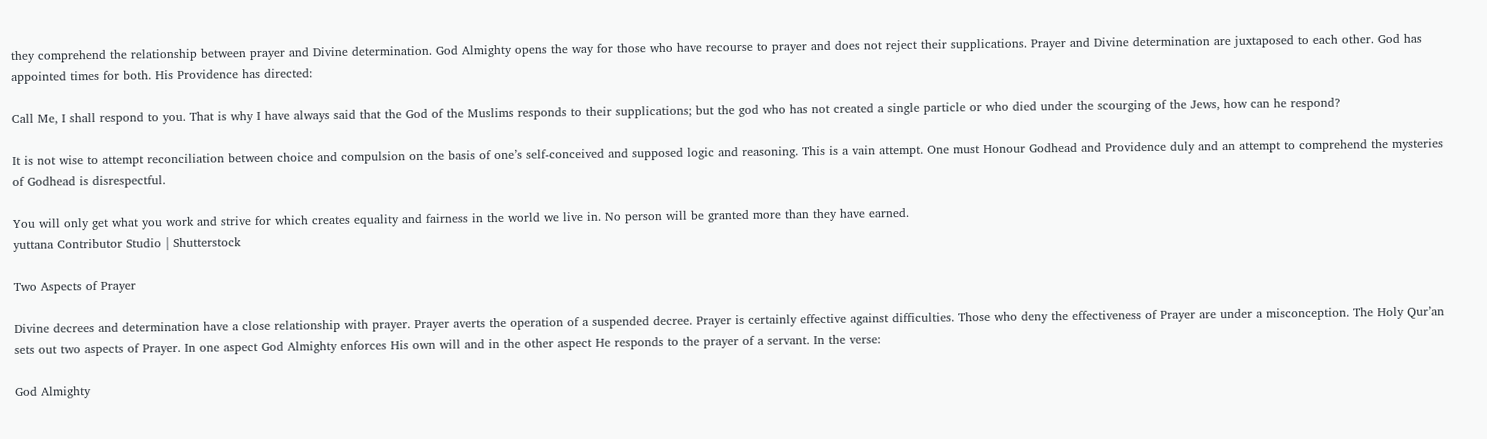they comprehend the relationship between prayer and Divine determination. God Almighty opens the way for those who have recourse to prayer and does not reject their supplications. Prayer and Divine determination are juxtaposed to each other. God has appointed times for both. His Providence has directed:

Call Me, I shall respond to you. That is why I have always said that the God of the Muslims responds to their supplications; but the god who has not created a single particle or who died under the scourging of the Jews, how can he respond?

It is not wise to attempt reconciliation between choice and compulsion on the basis of one’s self-conceived and supposed logic and reasoning. This is a vain attempt. One must Honour Godhead and Providence duly and an attempt to comprehend the mysteries of Godhead is disrespectful.

You will only get what you work and strive for which creates equality and fairness in the world we live in. No person will be granted more than they have earned.
yuttana Contributor Studio | Shutterstock

Two Aspects of Prayer

Divine decrees and determination have a close relationship with prayer. Prayer averts the operation of a suspended decree. Prayer is certainly effective against difficulties. Those who deny the effectiveness of Prayer are under a misconception. The Holy Qur’an sets out two aspects of Prayer. In one aspect God Almighty enforces His own will and in the other aspect He responds to the prayer of a servant. In the verse:

God Almighty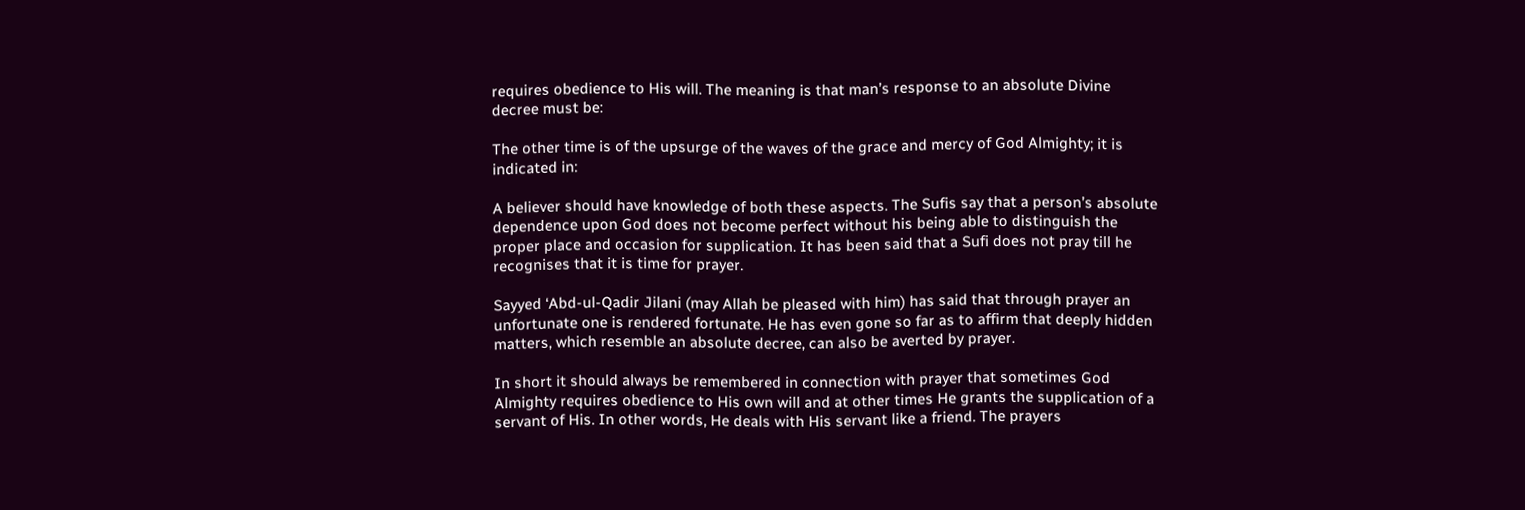requires obedience to His will. The meaning is that man’s response to an absolute Divine decree must be:

The other time is of the upsurge of the waves of the grace and mercy of God Almighty; it is indicated in:

A believer should have knowledge of both these aspects. The Sufis say that a person’s absolute dependence upon God does not become perfect without his being able to distinguish the proper place and occasion for supplication. It has been said that a Sufi does not pray till he recognises that it is time for prayer.

Sayyed ‘Abd-ul-Qadir Jilani (may Allah be pleased with him) has said that through prayer an unfortunate one is rendered fortunate. He has even gone so far as to affirm that deeply hidden matters, which resemble an absolute decree, can also be averted by prayer.

In short it should always be remembered in connection with prayer that sometimes God Almighty requires obedience to His own will and at other times He grants the supplication of a servant of His. In other words, He deals with His servant like a friend. The prayers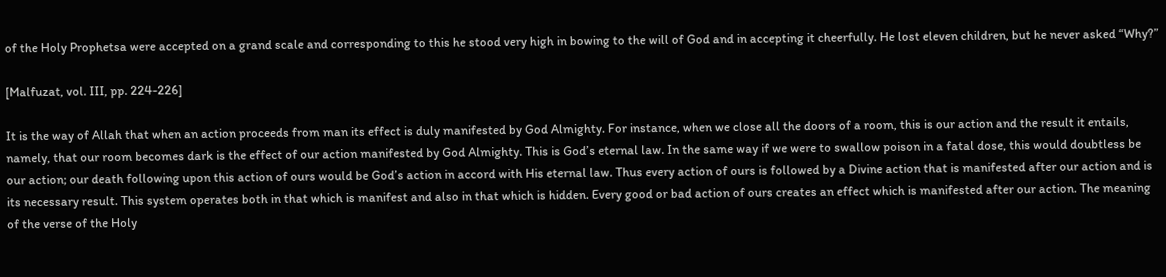of the Holy Prophetsa were accepted on a grand scale and corresponding to this he stood very high in bowing to the will of God and in accepting it cheerfully. He lost eleven children, but he never asked “Why?”

[Malfuzat, vol. III, pp. 224-226]

It is the way of Allah that when an action proceeds from man its effect is duly manifested by God Almighty. For instance, when we close all the doors of a room, this is our action and the result it entails, namely, that our room becomes dark is the effect of our action manifested by God Almighty. This is God’s eternal law. In the same way if we were to swallow poison in a fatal dose, this would doubtless be our action; our death following upon this action of ours would be God’s action in accord with His eternal law. Thus every action of ours is followed by a Divine action that is manifested after our action and is its necessary result. This system operates both in that which is manifest and also in that which is hidden. Every good or bad action of ours creates an effect which is manifested after our action. The meaning of the verse of the Holy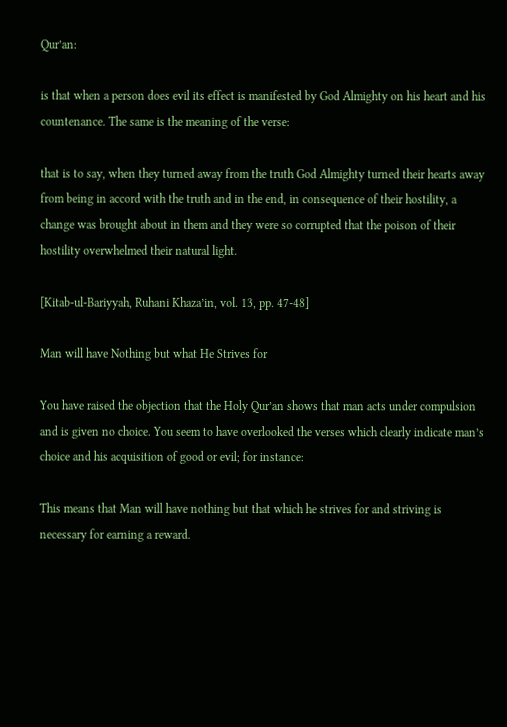Qur’an:

is that when a person does evil its effect is manifested by God Almighty on his heart and his countenance. The same is the meaning of the verse:

that is to say, when they turned away from the truth God Almighty turned their hearts away from being in accord with the truth and in the end, in consequence of their hostility, a change was brought about in them and they were so corrupted that the poison of their hostility overwhelmed their natural light.

[Kitab-ul-Bariyyah, Ruhani Khaza’in, vol. 13, pp. 47-48]

Man will have Nothing but what He Strives for

You have raised the objection that the Holy Qur’an shows that man acts under compulsion and is given no choice. You seem to have overlooked the verses which clearly indicate man’s choice and his acquisition of good or evil; for instance:

This means that Man will have nothing but that which he strives for and striving is necessary for earning a reward.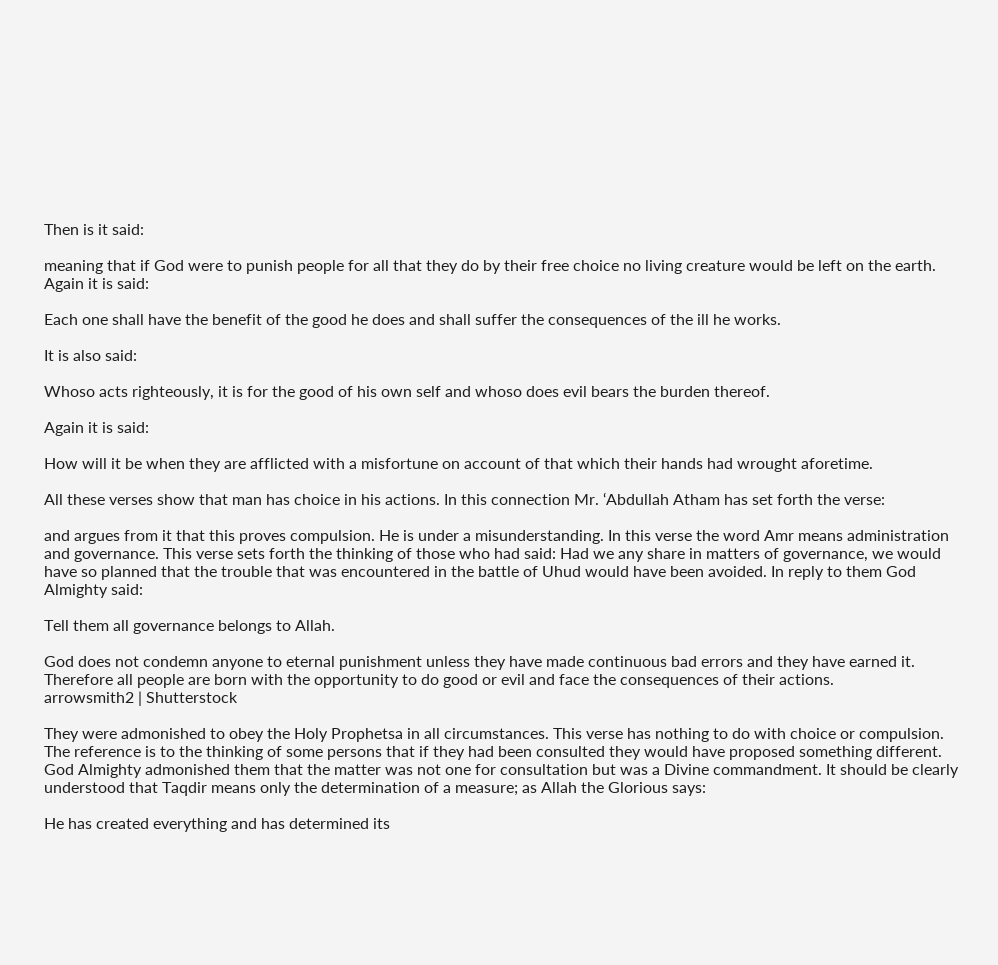Then is it said:

meaning that if God were to punish people for all that they do by their free choice no living creature would be left on the earth. Again it is said:

Each one shall have the benefit of the good he does and shall suffer the consequences of the ill he works.

It is also said:

Whoso acts righteously, it is for the good of his own self and whoso does evil bears the burden thereof.

Again it is said:

How will it be when they are afflicted with a misfortune on account of that which their hands had wrought aforetime.

All these verses show that man has choice in his actions. In this connection Mr. ‘Abdullah Atham has set forth the verse:

and argues from it that this proves compulsion. He is under a misunderstanding. In this verse the word Amr means administration and governance. This verse sets forth the thinking of those who had said: Had we any share in matters of governance, we would have so planned that the trouble that was encountered in the battle of Uhud would have been avoided. In reply to them God Almighty said:

Tell them all governance belongs to Allah.

God does not condemn anyone to eternal punishment unless they have made continuous bad errors and they have earned it. Therefore all people are born with the opportunity to do good or evil and face the consequences of their actions.
arrowsmith2 | Shutterstock

They were admonished to obey the Holy Prophetsa in all circumstances. This verse has nothing to do with choice or compulsion. The reference is to the thinking of some persons that if they had been consulted they would have proposed something different. God Almighty admonished them that the matter was not one for consultation but was a Divine commandment. It should be clearly understood that Taqdir means only the determination of a measure; as Allah the Glorious says:

He has created everything and has determined its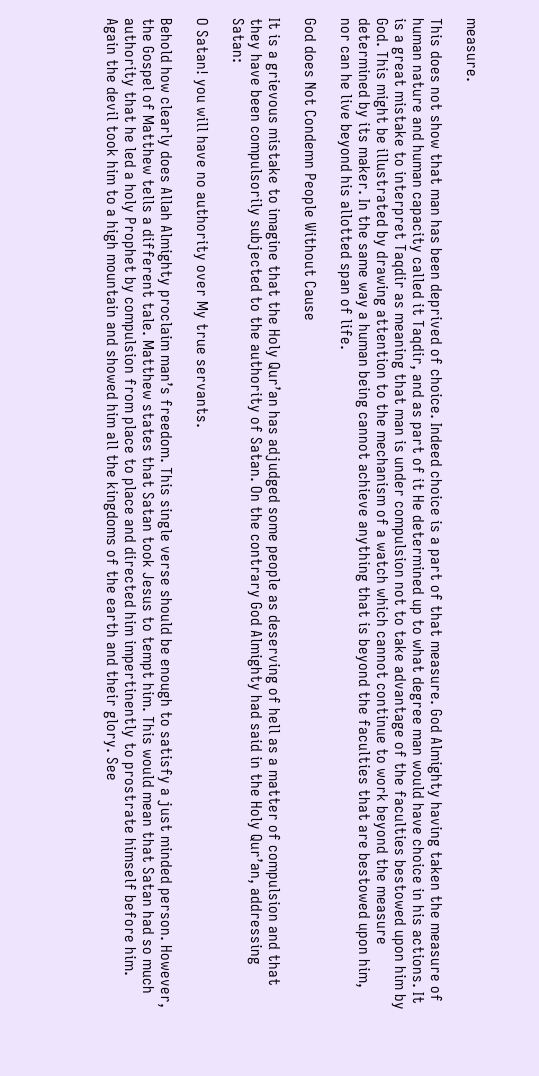measure.

This does not show that man has been deprived of choice. Indeed choice is a part of that measure. God Almighty having taken the measure of human nature and human capacity called it Taqdir, and as part of it He determined up to what degree man would have choice in his actions. It is a great mistake to interpret Taqdir as meaning that man is under compulsion not to take advantage of the faculties bestowed upon him by God. This might be illustrated by drawing attention to the mechanism of a watch which cannot continue to work beyond the measure determined by its maker. In the same way a human being cannot achieve anything that is beyond the faculties that are bestowed upon him, nor can he live beyond his allotted span of life.

God does Not Condemn People Without Cause

It is a grievous mistake to imagine that the Holy Qur’an has adjudged some people as deserving of hell as a matter of compulsion and that they have been compulsorily subjected to the authority of Satan. On the contrary God Almighty had said in the Holy Qur’an, addressing Satan:

O Satan! you will have no authority over My true servants.

Behold how clearly does Allah Almighty proclaim man’s freedom. This single verse should be enough to satisfy a just minded person. However, the Gospel of Matthew tells a different tale. Matthew states that Satan took Jesus to tempt him. This would mean that Satan had so much authority that he led a holy Prophet by compulsion from place to place and directed him impertinently to prostrate himself before him. Again the devil took him to a high mountain and showed him all the kingdoms of the earth and their glory. See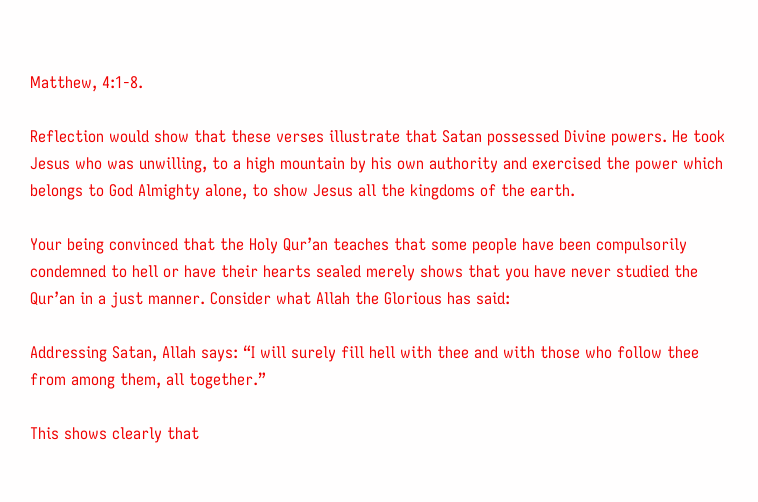Matthew, 4:1-8.

Reflection would show that these verses illustrate that Satan possessed Divine powers. He took Jesus who was unwilling, to a high mountain by his own authority and exercised the power which belongs to God Almighty alone, to show Jesus all the kingdoms of the earth.

Your being convinced that the Holy Qur’an teaches that some people have been compulsorily condemned to hell or have their hearts sealed merely shows that you have never studied the Qur’an in a just manner. Consider what Allah the Glorious has said:

Addressing Satan, Allah says: “I will surely fill hell with thee and with those who follow thee from among them, all together.”

This shows clearly that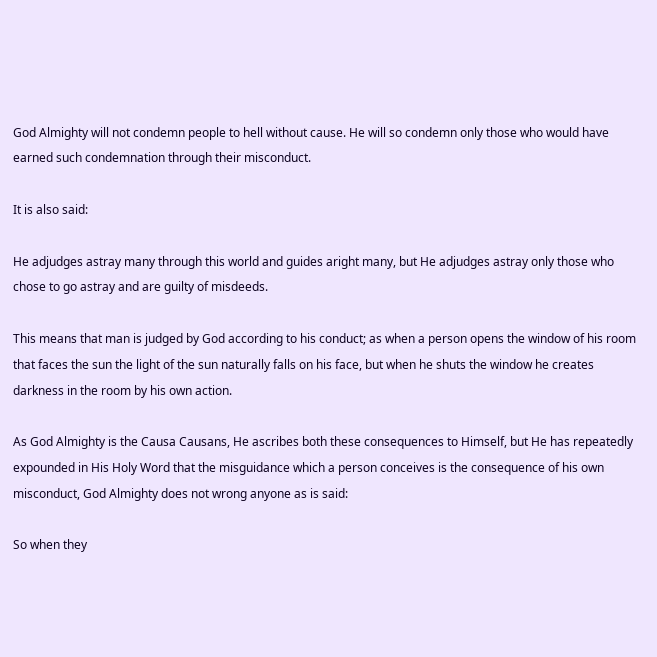God Almighty will not condemn people to hell without cause. He will so condemn only those who would have earned such condemnation through their misconduct.

It is also said:

He adjudges astray many through this world and guides aright many, but He adjudges astray only those who chose to go astray and are guilty of misdeeds.

This means that man is judged by God according to his conduct; as when a person opens the window of his room that faces the sun the light of the sun naturally falls on his face, but when he shuts the window he creates darkness in the room by his own action.

As God Almighty is the Causa Causans, He ascribes both these consequences to Himself, but He has repeatedly expounded in His Holy Word that the misguidance which a person conceives is the consequence of his own misconduct, God Almighty does not wrong anyone as is said:

So when they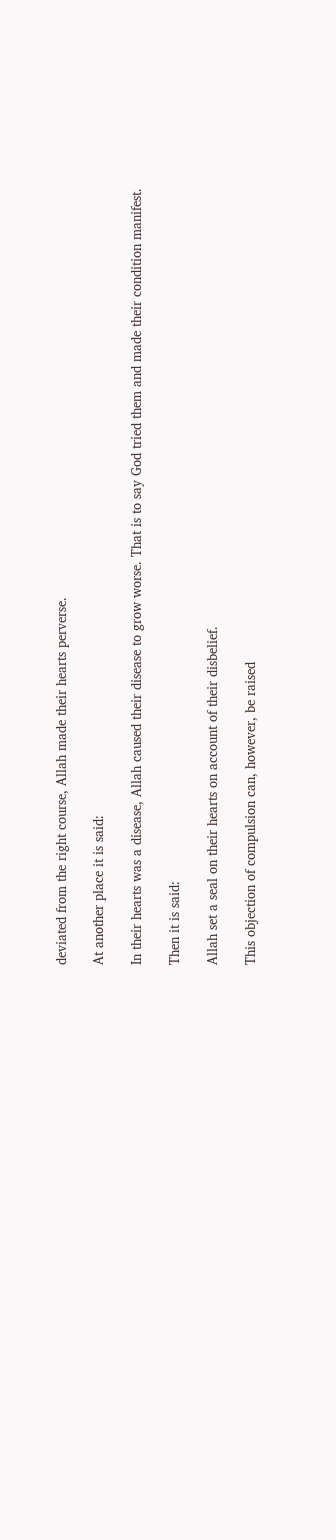deviated from the right course, Allah made their hearts perverse.

At another place it is said:

In their hearts was a disease, Allah caused their disease to grow worse. That is to say God tried them and made their condition manifest.

Then it is said:

Allah set a seal on their hearts on account of their disbelief.

This objection of compulsion can, however, be raised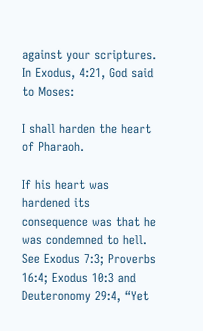against your scriptures. In Exodus, 4:21, God said to Moses:

I shall harden the heart of Pharaoh.

If his heart was hardened its consequence was that he was condemned to hell. See Exodus 7:3; Proverbs 16:4; Exodus 10:3 and Deuteronomy 29:4, “Yet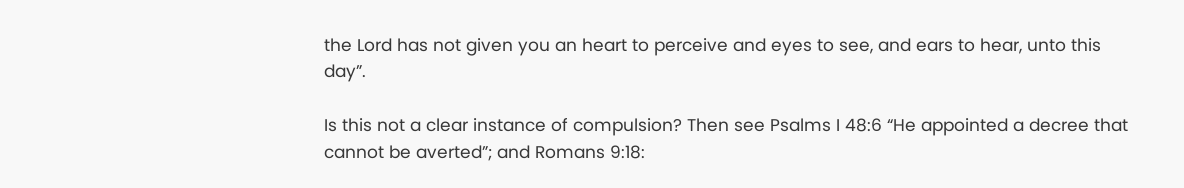the Lord has not given you an heart to perceive and eyes to see, and ears to hear, unto this day”.

Is this not a clear instance of compulsion? Then see Psalms I 48:6 “He appointed a decree that cannot be averted”; and Romans 9:18: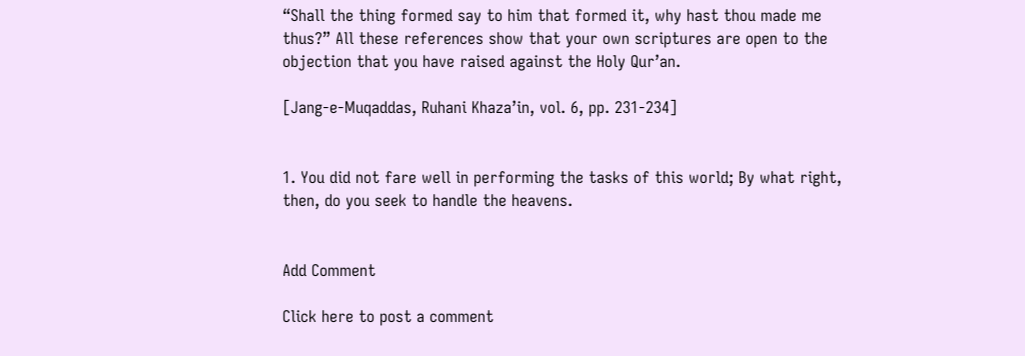“Shall the thing formed say to him that formed it, why hast thou made me thus?” All these references show that your own scriptures are open to the objection that you have raised against the Holy Qur’an.

[Jang-e-Muqaddas, Ruhani Khaza’in, vol. 6, pp. 231-234]


1. You did not fare well in performing the tasks of this world; By what right, then, do you seek to handle the heavens.


Add Comment

Click here to post a comment